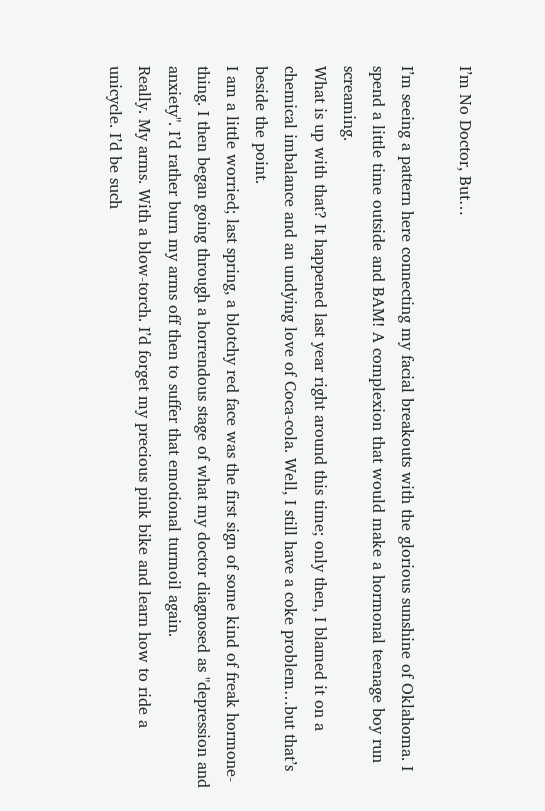I’m No Doctor, But…

I’m seeing a pattern here connecting my facial breakouts with the glorious sunshine of Oklahoma. I spend a little time outside and BAM! A complexion that would make a hormonal teenage boy run screaming.
What is up with that? It happened last year right around this time; only then, I blamed it on a chemical imbalance and an undying love of Coca-cola. Well, I still have a coke problem…but that’s beside the point.
I am a little worried; last spring, a blotchy red face was the first sign of some kind of freak hormone-thing. I then began going through a horrendous stage of what my doctor diagnosed as "depression and anxiety". I’d rather burn my arms off then to suffer that emotional turmoil again.
Really. My arms. With a blow-torch. I’d forget my precious pink bike and learn how to ride a unicycle. I’d be such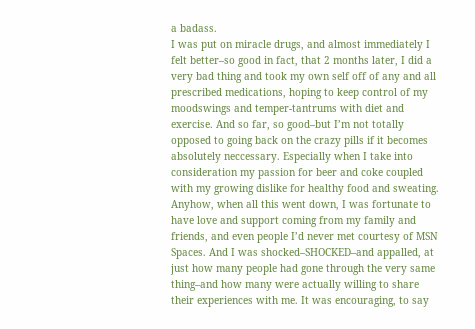a badass.
I was put on miracle drugs, and almost immediately I felt better–so good in fact, that 2 months later, I did a very bad thing and took my own self off of any and all prescribed medications, hoping to keep control of my moodswings and temper-tantrums with diet and exercise. And so far, so good–but I’m not totally opposed to going back on the crazy pills if it becomes absolutely neccessary. Especially when I take into consideration my passion for beer and coke coupled with my growing dislike for healthy food and sweating.
Anyhow, when all this went down, I was fortunate to have love and support coming from my family and friends, and even people I’d never met courtesy of MSN Spaces. And I was shocked–SHOCKED–and appalled, at just how many people had gone through the very same thing–and how many were actually willing to share their experiences with me. It was encouraging, to say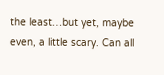the least…but yet, maybe even, a little scary. Can all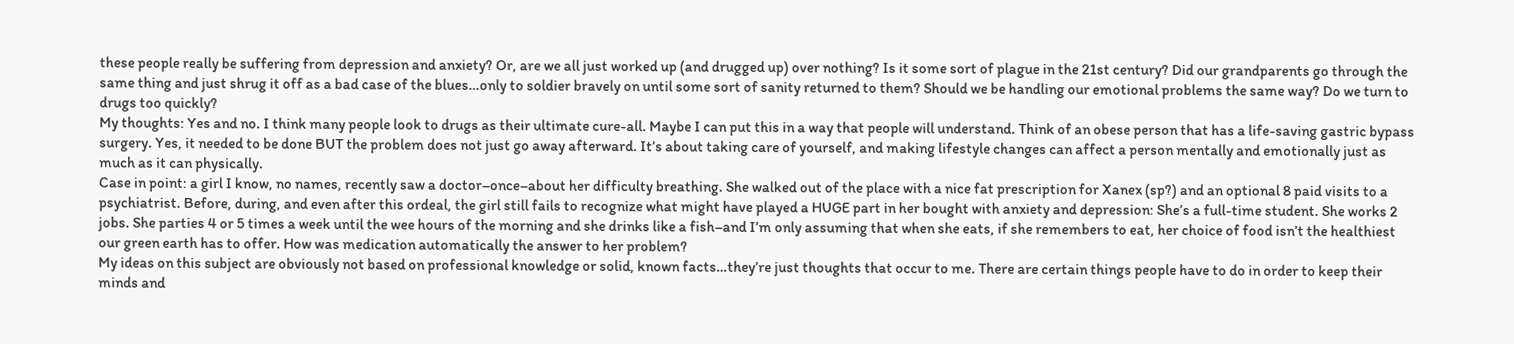these people really be suffering from depression and anxiety? Or, are we all just worked up (and drugged up) over nothing? Is it some sort of plague in the 21st century? Did our grandparents go through the same thing and just shrug it off as a bad case of the blues…only to soldier bravely on until some sort of sanity returned to them? Should we be handling our emotional problems the same way? Do we turn to drugs too quickly?
My thoughts: Yes and no. I think many people look to drugs as their ultimate cure-all. Maybe I can put this in a way that people will understand. Think of an obese person that has a life-saving gastric bypass surgery. Yes, it needed to be done BUT the problem does not just go away afterward. It’s about taking care of yourself, and making lifestyle changes can affect a person mentally and emotionally just as much as it can physically.
Case in point: a girl I know, no names, recently saw a doctor–once–about her difficulty breathing. She walked out of the place with a nice fat prescription for Xanex (sp?) and an optional 8 paid visits to a psychiatrist. Before, during, and even after this ordeal, the girl still fails to recognize what might have played a HUGE part in her bought with anxiety and depression: She’s a full-time student. She works 2 jobs. She parties 4 or 5 times a week until the wee hours of the morning and she drinks like a fish–and I’m only assuming that when she eats, if she remembers to eat, her choice of food isn’t the healthiest our green earth has to offer. How was medication automatically the answer to her problem?
My ideas on this subject are obviously not based on professional knowledge or solid, known facts…they’re just thoughts that occur to me. There are certain things people have to do in order to keep their minds and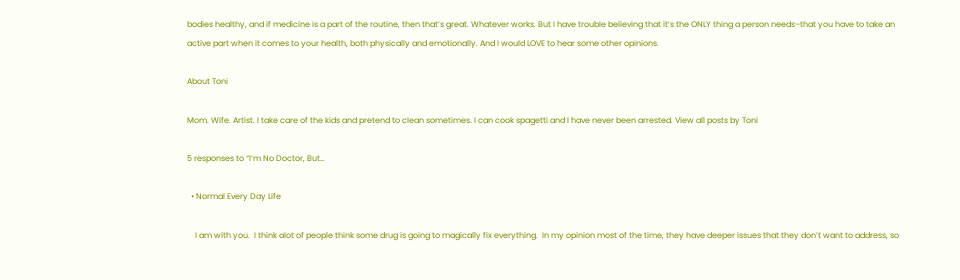bodies healthy, and if medicine is a part of the routine, then that’s great. Whatever works. But I have trouble believing that it’s the ONLY thing a person needs–that you have to take an active part when it comes to your health, both physically and emotionally. And I would LOVE to hear some other opinions.

About Toni

Mom. Wife. Artist. I take care of the kids and pretend to clean sometimes. I can cook spagetti and I have never been arrested. View all posts by Toni

5 responses to “I’m No Doctor, But…

  • Normal Every Day Life

    I am with you.  I think alot of people think some drug is going to magically fix everything.  In my opinion most of the time, they have deeper issues that they don’t want to address, so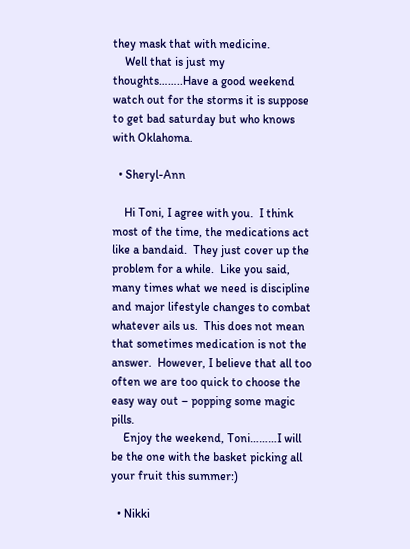they mask that with medicine.
    Well that is just my thoughts……..Have a good weekend watch out for the storms it is suppose to get bad saturday but who knows with Oklahoma.

  • Sheryl-Ann

    Hi Toni, I agree with you.  I think most of the time, the medications act like a bandaid.  They just cover up the problem for a while.  Like you said, many times what we need is discipline and major lifestyle changes to combat whatever ails us.  This does not mean that sometimes medication is not the answer.  However, I believe that all too often we are too quick to choose the easy way out – popping some magic pills.
    Enjoy the weekend, Toni………I will be the one with the basket picking all your fruit this summer:)

  • Nikki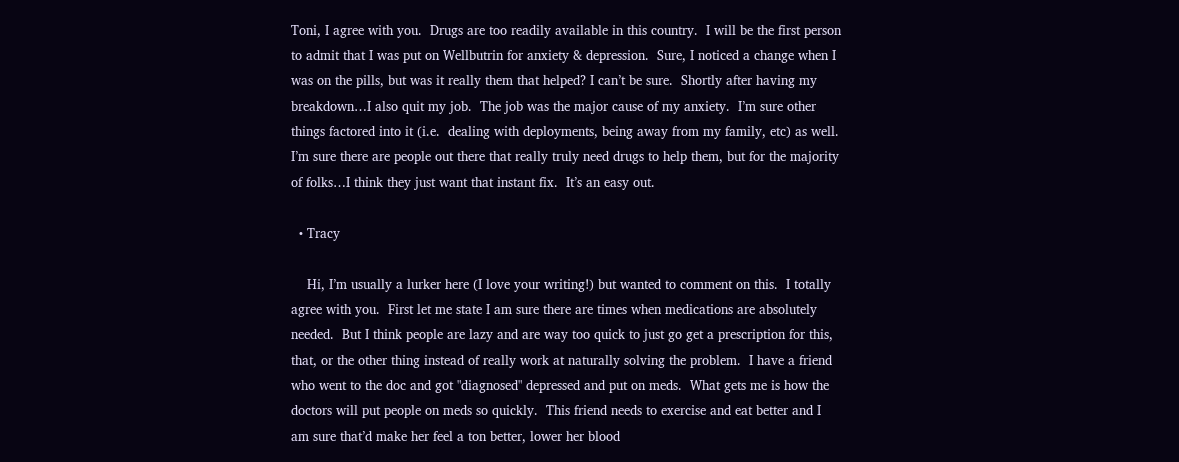Toni, I agree with you.  Drugs are too readily available in this country.  I will be the first person to admit that I was put on Wellbutrin for anxiety & depression.  Sure, I noticed a change when I was on the pills, but was it really them that helped? I can’t be sure.  Shortly after having my breakdown…I also quit my job.  The job was the major cause of my anxiety.  I’m sure other things factored into it (i.e.  dealing with deployments, being away from my family, etc) as well.   I’m sure there are people out there that really truly need drugs to help them, but for the majority of folks…I think they just want that instant fix.  It’s an easy out.

  • Tracy

    Hi, I’m usually a lurker here (I love your writing!) but wanted to comment on this.  I totally agree with you.  First let me state I am sure there are times when medications are absolutely needed.  But I think people are lazy and are way too quick to just go get a prescription for this, that, or the other thing instead of really work at naturally solving the problem.  I have a friend who went to the doc and got "diagnosed" depressed and put on meds.  What gets me is how the doctors will put people on meds so quickly.  This friend needs to exercise and eat better and I am sure that’d make her feel a ton better, lower her blood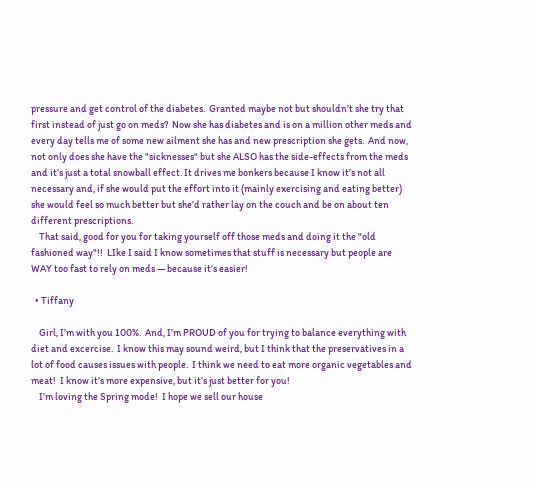pressure and get control of the diabetes.  Granted maybe not but shouldn’t she try that first instead of just go on meds?  Now she has diabetes and is on a million other meds and every day tells me of some new ailment she has and new prescription she gets.  And now, not only does she have the "sicknesses" but she ALSO has the side-effects from the meds and it’s just a total snowball effect. It drives me bonkers because I know it’s not all necessary and, if she would put the effort into it (mainly exercising and eating better) she would feel so much better but she’d rather lay on the couch and be on about ten different prescriptions.
    That said, good for you for taking yourself off those meds and doing it the "old fashioned way"!!  LIke I said I know sometimes that stuff is necessary but people are WAY too fast to rely on meds — because it’s easier!

  • Tiffany

    Girl, I’m with you 100%.  And, I’m PROUD of you for trying to balance everything with diet and excercise.  I know this may sound weird, but I think that the preservatives in a lot of food causes issues with people.  I think we need to eat more organic vegetables and meat!  I know it’s more expensive, but it’s just better for you!
    I’m loving the Spring mode!  I hope we sell our house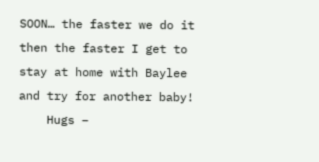SOON… the faster we do it then the faster I get to stay at home with Baylee and try for another baby!
    Hugs –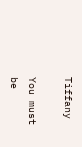Tiffany

You must be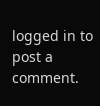logged in to post a comment.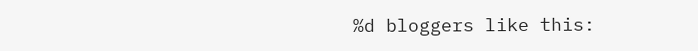%d bloggers like this: